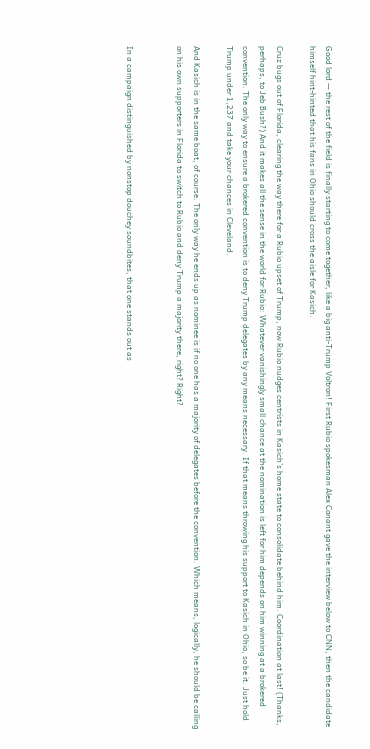Good lord — the rest of the field is finally starting to come together, like a big anti-Trump Voltron! First Rubio spokesman Alex Conant gave the interview below to CNN, then the candidate himself hint-hinted that his fans in Ohio should cross the aisle for Kasich.

Cruz bugs out of Florida, clearing the way there for a Rubio upset of Trump, now Rubio nudges centrists in Kasich’s home state to consolidate behind him. Coordination at last! (Thanks, perhaps, to Jeb Bush?) And it makes all the sense in the world for Rubio: Whatever vanishingly small chance at the nomination is left for him depends on him winning at a brokered convention. The only way to ensure a brokered convention is to deny Trump delegates by any means necessary. If that means throwing his support to Kasich in Ohio, so be it. Just hold Trump under 1,237 and take your chances in Cleveland.

And Kasich is in the same boat, of course. The only way he ends up as nominee is if no one has a majority of delegates before the convention. Which means, logically, he should be calling on his own supporters in Florida to switch to Rubio and deny Trump a majority there, right? Right?


In a campaign distinguished by nonstop douchey soundbites, that one stands out as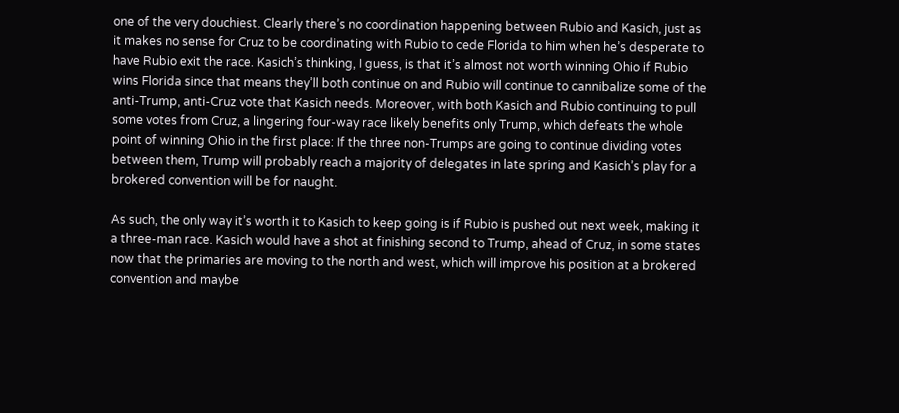one of the very douchiest. Clearly there’s no coordination happening between Rubio and Kasich, just as it makes no sense for Cruz to be coordinating with Rubio to cede Florida to him when he’s desperate to have Rubio exit the race. Kasich’s thinking, I guess, is that it’s almost not worth winning Ohio if Rubio wins Florida since that means they’ll both continue on and Rubio will continue to cannibalize some of the anti-Trump, anti-Cruz vote that Kasich needs. Moreover, with both Kasich and Rubio continuing to pull some votes from Cruz, a lingering four-way race likely benefits only Trump, which defeats the whole point of winning Ohio in the first place: If the three non-Trumps are going to continue dividing votes between them, Trump will probably reach a majority of delegates in late spring and Kasich’s play for a brokered convention will be for naught.

As such, the only way it’s worth it to Kasich to keep going is if Rubio is pushed out next week, making it a three-man race. Kasich would have a shot at finishing second to Trump, ahead of Cruz, in some states now that the primaries are moving to the north and west, which will improve his position at a brokered convention and maybe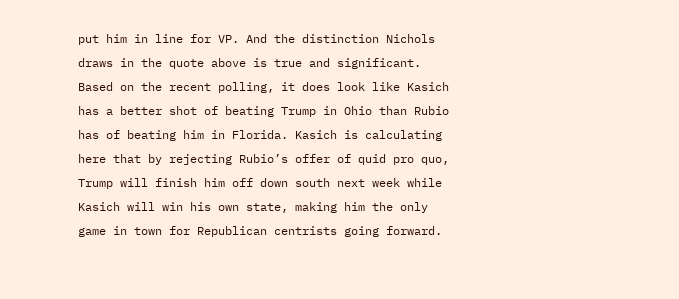put him in line for VP. And the distinction Nichols draws in the quote above is true and significant. Based on the recent polling, it does look like Kasich has a better shot of beating Trump in Ohio than Rubio has of beating him in Florida. Kasich is calculating here that by rejecting Rubio’s offer of quid pro quo, Trump will finish him off down south next week while Kasich will win his own state, making him the only game in town for Republican centrists going forward.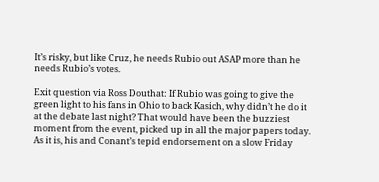It’s risky, but like Cruz, he needs Rubio out ASAP more than he needs Rubio’s votes.

Exit question via Ross Douthat: If Rubio was going to give the green light to his fans in Ohio to back Kasich, why didn’t he do it at the debate last night? That would have been the buzziest moment from the event, picked up in all the major papers today. As it is, his and Conant’s tepid endorsement on a slow Friday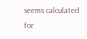seems calculated for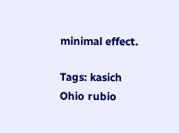minimal effect.

Tags: kasich Ohio rubio